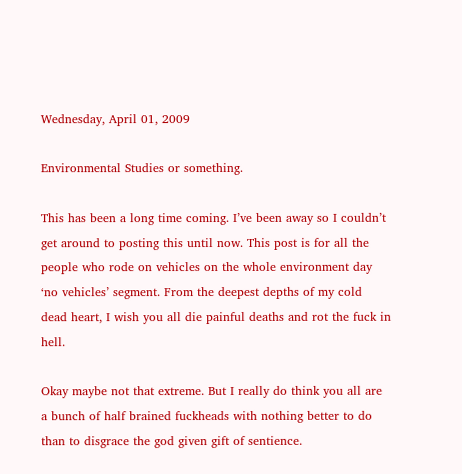Wednesday, April 01, 2009

Environmental Studies or something.

This has been a long time coming. I’ve been away so I couldn’t get around to posting this until now. This post is for all the people who rode on vehicles on the whole environment day ‘no vehicles’ segment. From the deepest depths of my cold dead heart, I wish you all die painful deaths and rot the fuck in hell.

Okay maybe not that extreme. But I really do think you all are a bunch of half brained fuckheads with nothing better to do than to disgrace the god given gift of sentience.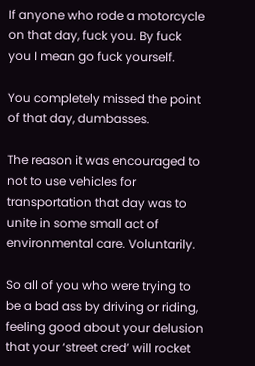If anyone who rode a motorcycle on that day, fuck you. By fuck you I mean go fuck yourself.

You completely missed the point of that day, dumbasses.

The reason it was encouraged to not to use vehicles for transportation that day was to unite in some small act of environmental care. Voluntarily.

So all of you who were trying to be a bad ass by driving or riding, feeling good about your delusion that your ‘street cred’ will rocket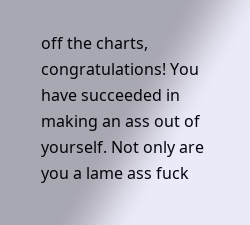off the charts, congratulations! You have succeeded in making an ass out of yourself. Not only are you a lame ass fuck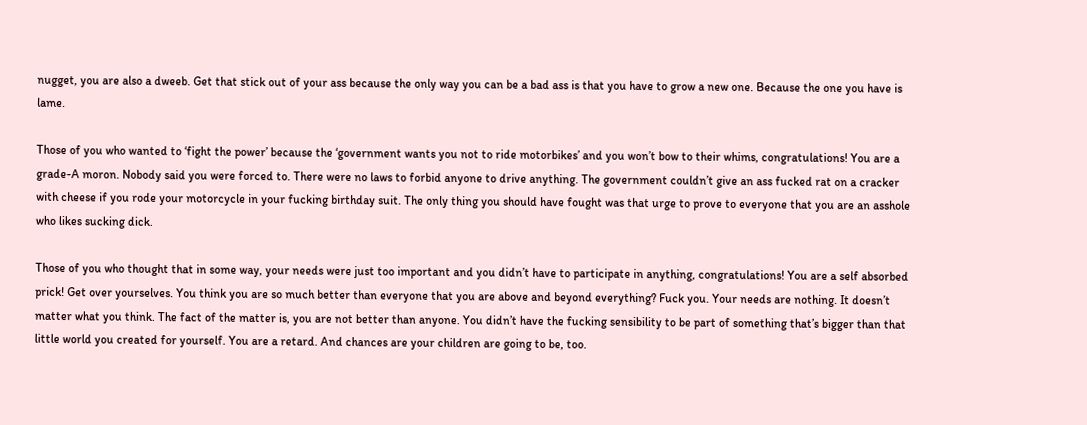nugget, you are also a dweeb. Get that stick out of your ass because the only way you can be a bad ass is that you have to grow a new one. Because the one you have is lame.

Those of you who wanted to ‘fight the power’ because the ‘government wants you not to ride motorbikes’ and you won’t bow to their whims, congratulations! You are a grade-A moron. Nobody said you were forced to. There were no laws to forbid anyone to drive anything. The government couldn’t give an ass fucked rat on a cracker with cheese if you rode your motorcycle in your fucking birthday suit. The only thing you should have fought was that urge to prove to everyone that you are an asshole who likes sucking dick.

Those of you who thought that in some way, your needs were just too important and you didn’t have to participate in anything, congratulations! You are a self absorbed prick! Get over yourselves. You think you are so much better than everyone that you are above and beyond everything? Fuck you. Your needs are nothing. It doesn’t matter what you think. The fact of the matter is, you are not better than anyone. You didn’t have the fucking sensibility to be part of something that’s bigger than that little world you created for yourself. You are a retard. And chances are your children are going to be, too.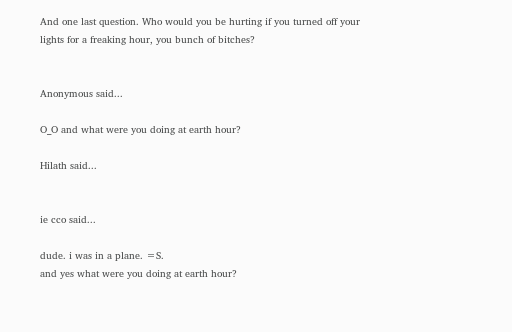And one last question. Who would you be hurting if you turned off your lights for a freaking hour, you bunch of bitches?


Anonymous said...

O_O and what were you doing at earth hour?

Hilath said...


ie cco said...

dude. i was in a plane. =S.
and yes what were you doing at earth hour?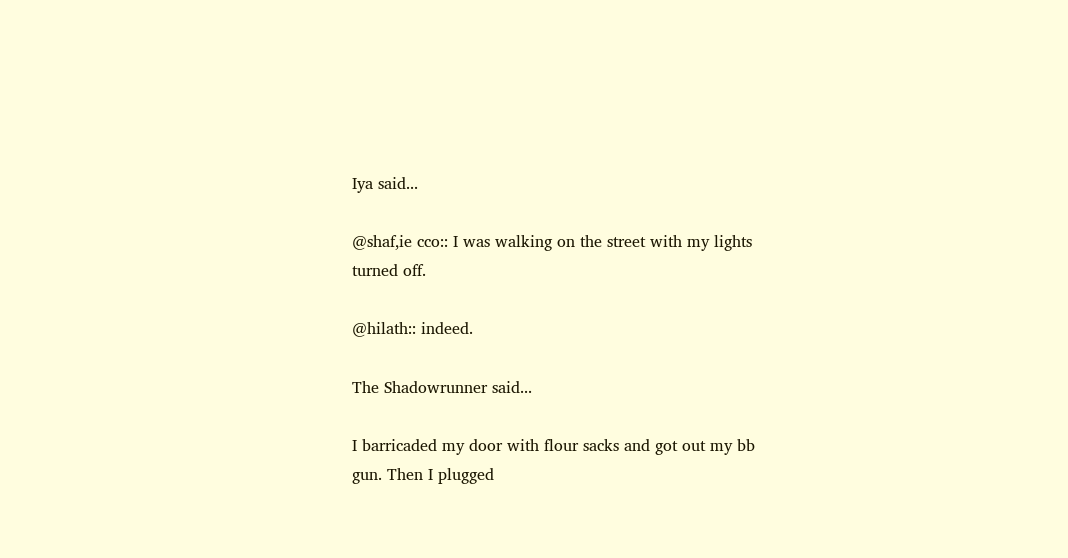Iya said...

@shaf,ie cco:: I was walking on the street with my lights turned off.

@hilath:: indeed.

The Shadowrunner said...

I barricaded my door with flour sacks and got out my bb gun. Then I plugged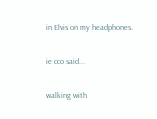in Elvis on my headphones.

ie cco said...

walking with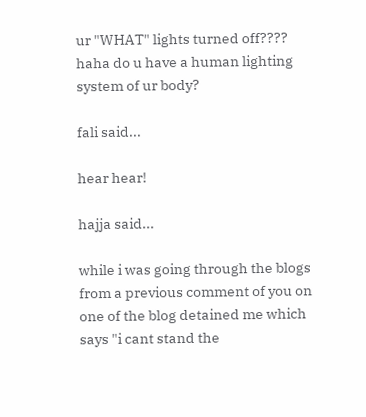ur "WHAT" lights turned off???? haha do u have a human lighting system of ur body?

fali said...

hear hear!

hajja said...

while i was going through the blogs from a previous comment of you on one of the blog detained me which says "i cant stand the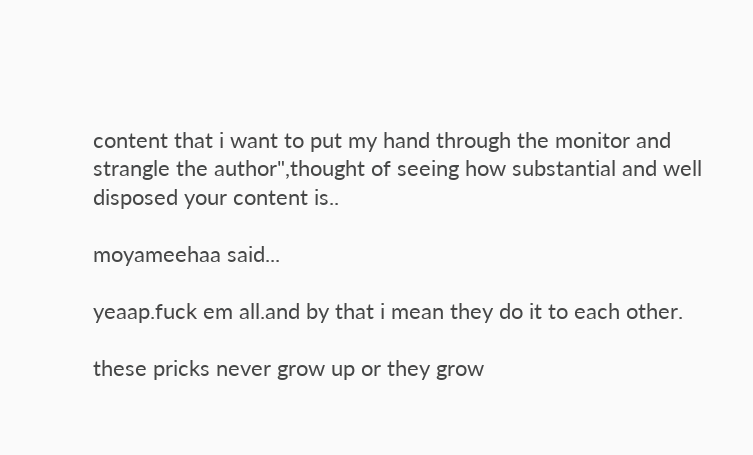content that i want to put my hand through the monitor and strangle the author",thought of seeing how substantial and well disposed your content is..

moyameehaa said...

yeaap.fuck em all.and by that i mean they do it to each other.

these pricks never grow up or they grow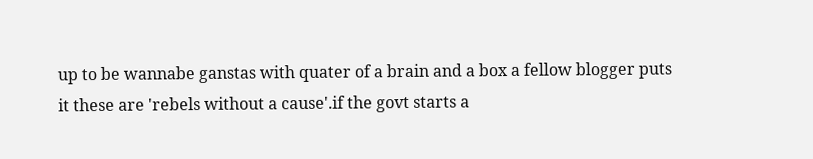up to be wannabe ganstas with quater of a brain and a box a fellow blogger puts it these are 'rebels without a cause'.if the govt starts a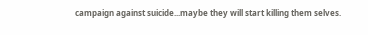campaign against suicide...maybe they will start killing them selves.